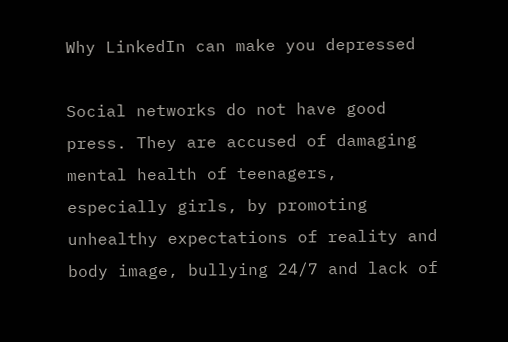Why LinkedIn can make you depressed

Social networks do not have good press. They are accused of damaging mental health of teenagers, especially girls, by promoting unhealthy expectations of reality and body image, bullying 24/7 and lack of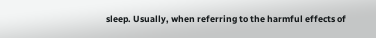sleep. Usually, when referring to the harmful effects of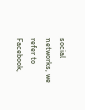social networks, we refer to Facebook,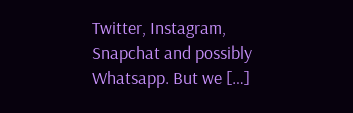Twitter, Instagram, Snapchat and possibly Whatsapp. But we […]